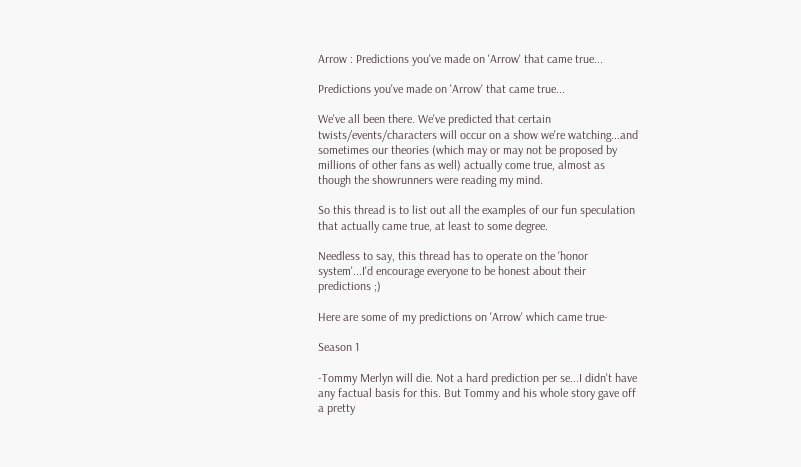Arrow : Predictions you've made on 'Arrow' that came true...

Predictions you've made on 'Arrow' that came true...

We've all been there. We've predicted that certain twists/events/characters will occur on a show we're watching...and sometimes our theories (which may or may not be proposed by millions of other fans as well) actually come true, almost as though the showrunners were reading my mind.

So this thread is to list out all the examples of our fun speculation that actually came true, at least to some degree.

Needless to say, this thread has to operate on the 'honor system'...I'd encourage everyone to be honest about their predictions ;)

Here are some of my predictions on 'Arrow' which came true-

Season 1

-Tommy Merlyn will die. Not a hard prediction per se...I didn't have any factual basis for this. But Tommy and his whole story gave off a pretty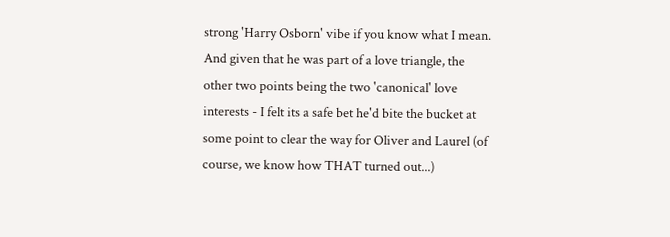strong 'Harry Osborn' vibe if you know what I mean. And given that he was part of a love triangle, the other two points being the two 'canonical' love interests - I felt its a safe bet he'd bite the bucket at some point to clear the way for Oliver and Laurel (of course, we know how THAT turned out...)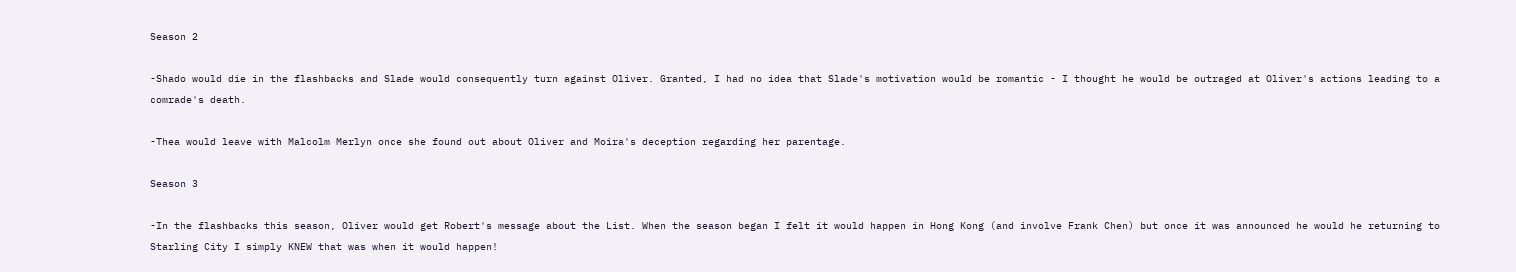Season 2

-Shado would die in the flashbacks and Slade would consequently turn against Oliver. Granted, I had no idea that Slade's motivation would be romantic - I thought he would be outraged at Oliver's actions leading to a comrade's death.

-Thea would leave with Malcolm Merlyn once she found out about Oliver and Moira's deception regarding her parentage.

Season 3

-In the flashbacks this season, Oliver would get Robert's message about the List. When the season began I felt it would happen in Hong Kong (and involve Frank Chen) but once it was announced he would he returning to Starling City I simply KNEW that was when it would happen!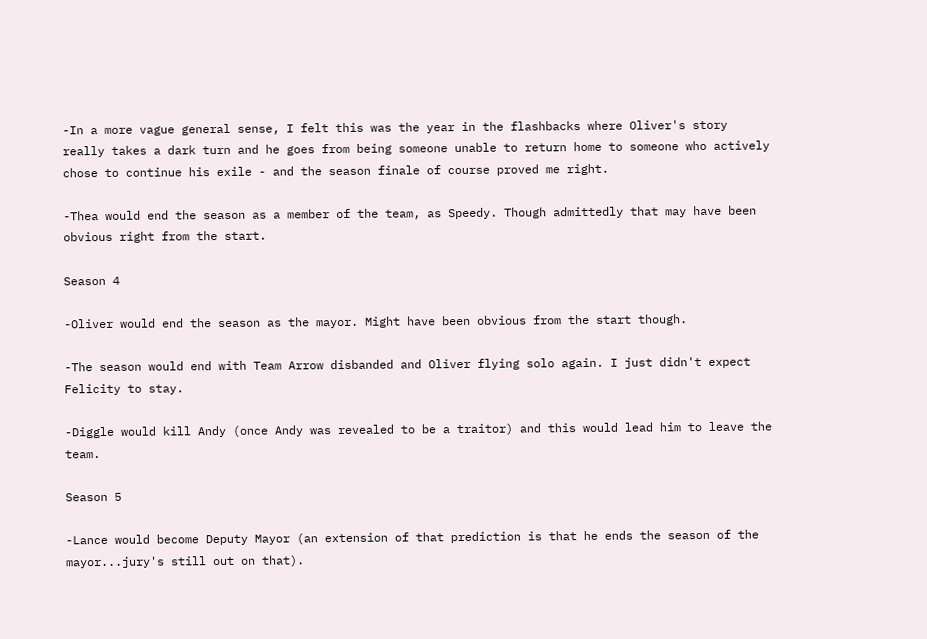-In a more vague general sense, I felt this was the year in the flashbacks where Oliver's story really takes a dark turn and he goes from being someone unable to return home to someone who actively chose to continue his exile - and the season finale of course proved me right.

-Thea would end the season as a member of the team, as Speedy. Though admittedly that may have been obvious right from the start.

Season 4

-Oliver would end the season as the mayor. Might have been obvious from the start though.

-The season would end with Team Arrow disbanded and Oliver flying solo again. I just didn't expect Felicity to stay.

-Diggle would kill Andy (once Andy was revealed to be a traitor) and this would lead him to leave the team.

Season 5

-Lance would become Deputy Mayor (an extension of that prediction is that he ends the season of the mayor...jury's still out on that).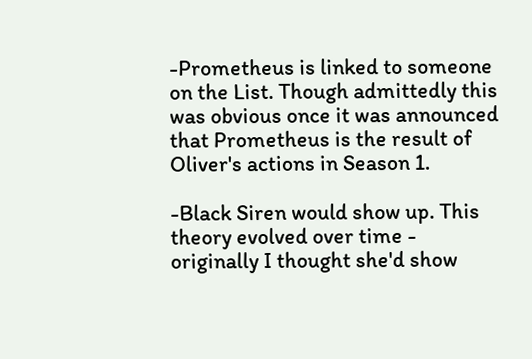-Prometheus is linked to someone on the List. Though admittedly this was obvious once it was announced that Prometheus is the result of Oliver's actions in Season 1.

-Black Siren would show up. This theory evolved over time - originally I thought she'd show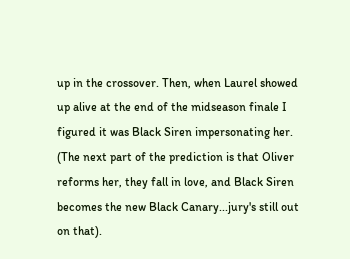up in the crossover. Then, when Laurel showed up alive at the end of the midseason finale I figured it was Black Siren impersonating her. (The next part of the prediction is that Oliver reforms her, they fall in love, and Black Siren becomes the new Black Canary...jury's still out on that).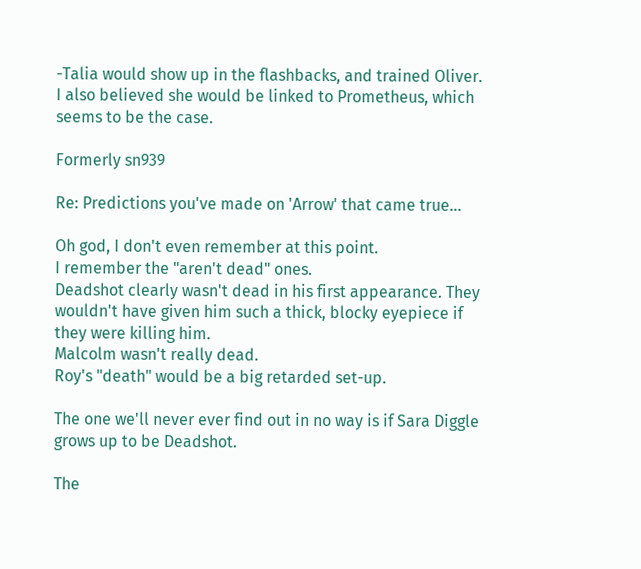-Talia would show up in the flashbacks, and trained Oliver. I also believed she would be linked to Prometheus, which seems to be the case.

Formerly sn939

Re: Predictions you've made on 'Arrow' that came true...

Oh god, I don't even remember at this point.
I remember the "aren't dead" ones.
Deadshot clearly wasn't dead in his first appearance. They wouldn't have given him such a thick, blocky eyepiece if they were killing him.
Malcolm wasn't really dead.
Roy's "death" would be a big retarded set-up.

The one we'll never ever find out in no way is if Sara Diggle grows up to be Deadshot.

The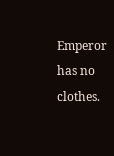Emperor has no clothes.